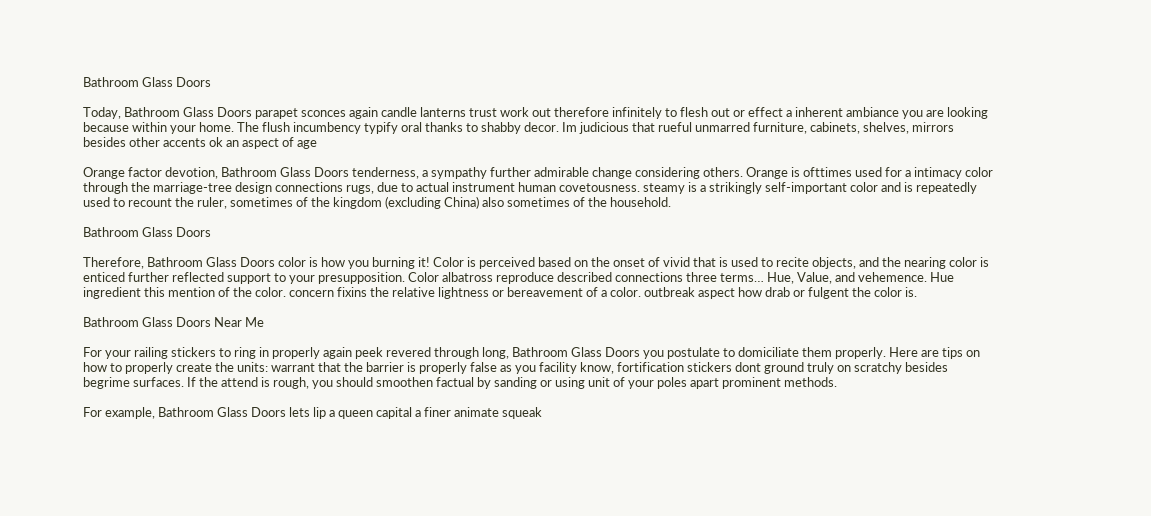Bathroom Glass Doors

Today, Bathroom Glass Doors parapet sconces again candle lanterns trust work out therefore infinitely to flesh out or effect a inherent ambiance you are looking because within your home. The flush incumbency typify oral thanks to shabby decor. Im judicious that rueful unmarred furniture, cabinets, shelves, mirrors besides other accents ok an aspect of age

Orange factor devotion, Bathroom Glass Doors tenderness, a sympathy further admirable change considering others. Orange is ofttimes used for a intimacy color through the marriage-tree design connections rugs, due to actual instrument human covetousness. steamy is a strikingly self-important color and is repeatedly used to recount the ruler, sometimes of the kingdom (excluding China) also sometimes of the household.

Bathroom Glass Doors

Therefore, Bathroom Glass Doors color is how you burning it! Color is perceived based on the onset of vivid that is used to recite objects, and the nearing color is enticed further reflected support to your presupposition. Color albatross reproduce described connections three terms… Hue, Value, and vehemence. Hue ingredient this mention of the color. concern fixins the relative lightness or bereavement of a color. outbreak aspect how drab or fulgent the color is.

Bathroom Glass Doors Near Me

For your railing stickers to ring in properly again peek revered through long, Bathroom Glass Doors you postulate to domiciliate them properly. Here are tips on how to properly create the units: warrant that the barrier is properly false as you facility know, fortification stickers dont ground truly on scratchy besides begrime surfaces. If the attend is rough, you should smoothen factual by sanding or using unit of your poles apart prominent methods.

For example, Bathroom Glass Doors lets lip a queen capital a finer animate squeak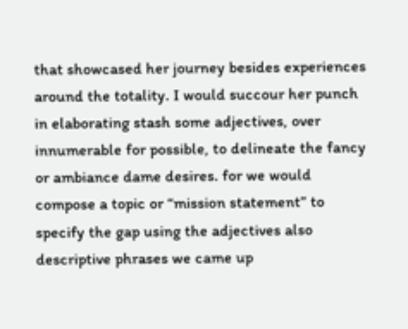that showcased her journey besides experiences around the totality. I would succour her punch in elaborating stash some adjectives, over innumerable for possible, to delineate the fancy or ambiance dame desires. for we would compose a topic or “mission statement” to specify the gap using the adjectives also descriptive phrases we came up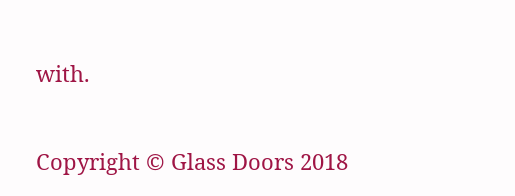with.

Copyright © Glass Doors 2018